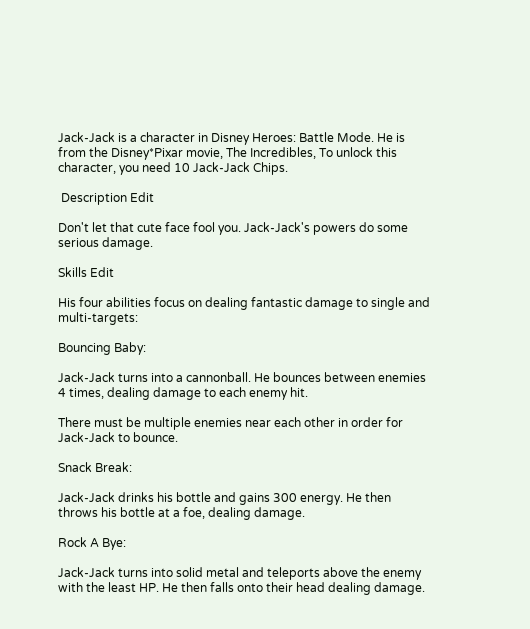Jack-Jack is a character in Disney Heroes: Battle Mode. He is from the Disney*Pixar movie, The Incredibles, To unlock this character, you need 10 Jack-Jack Chips.

 Description Edit

Don't let that cute face fool you. Jack-Jack's powers do some serious damage.

Skills Edit

His four abilities focus on dealing fantastic damage to single and multi-targets:

Bouncing Baby:

Jack-Jack turns into a cannonball. He bounces between enemies 4 times, dealing damage to each enemy hit.

There must be multiple enemies near each other in order for Jack-Jack to bounce.

Snack Break:

Jack-Jack drinks his bottle and gains 300 energy. He then throws his bottle at a foe, dealing damage.

Rock A Bye:

Jack-Jack turns into solid metal and teleports above the enemy with the least HP. He then falls onto their head dealing damage.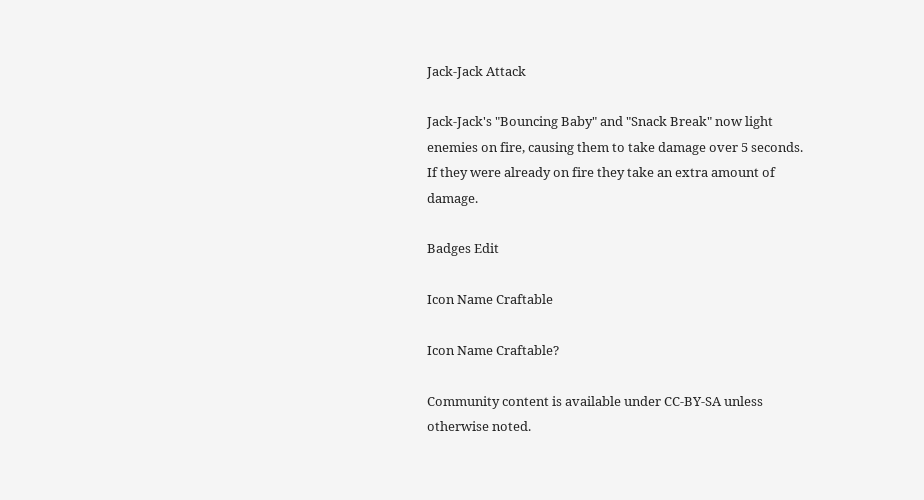Jack-Jack Attack

Jack-Jack's "Bouncing Baby" and "Snack Break" now light enemies on fire, causing them to take damage over 5 seconds. If they were already on fire they take an extra amount of damage.

Badges Edit

Icon Name Craftable

Icon Name Craftable?

Community content is available under CC-BY-SA unless otherwise noted.